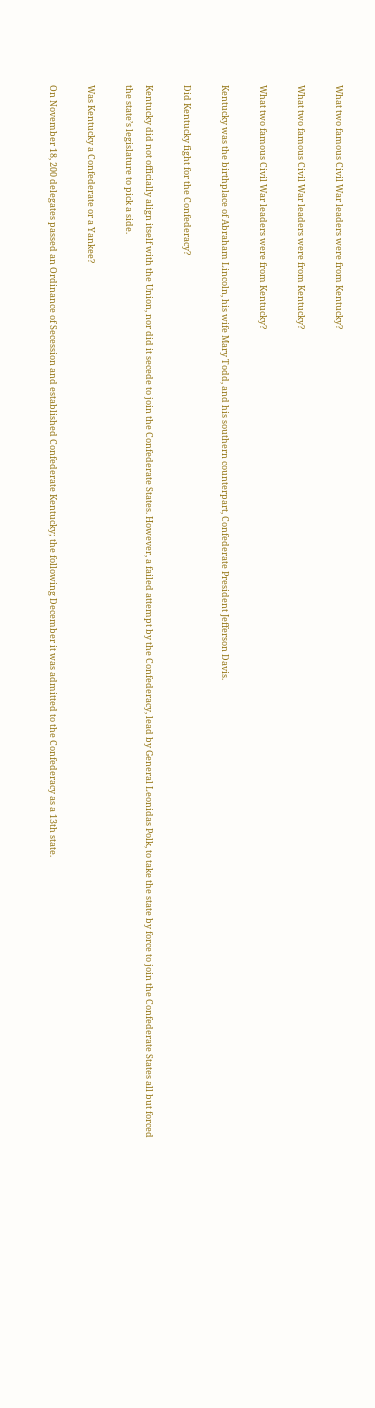What two famous Civil War leaders were from Kentucky?

What two famous Civil War leaders were from Kentucky?

What two famous Civil War leaders were from Kentucky?

Kentucky was the birthplace of Abraham Lincoln, his wife Mary Todd, and his southern counterpart, Confederate President Jefferson Davis.

Did Kentucky fight for the Confederacy?

Kentucky did not officially align itself with the Union, nor did it secede to join the Confederate States. However, a failed attempt by the Confederacy, lead by General Leonidas Polk, to take the state by force to join the Confederate States all but forced the state’s legislature to pick a side.

Was Kentucky a Confederate or a Yankee?

On November 18, 200 delegates passed an Ordinance of Secession and established Confederate Kentucky; the following December it was admitted to the Confederacy as a 13th state.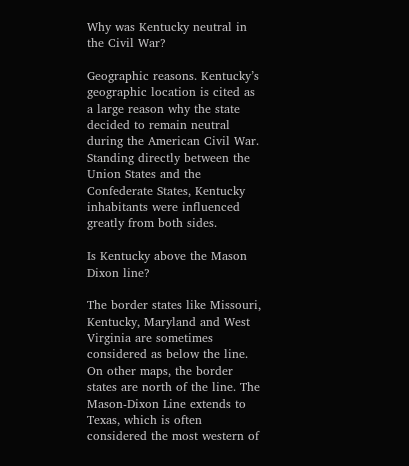Why was Kentucky neutral in the Civil War?

Geographic reasons. Kentucky’s geographic location is cited as a large reason why the state decided to remain neutral during the American Civil War. Standing directly between the Union States and the Confederate States, Kentucky inhabitants were influenced greatly from both sides.

Is Kentucky above the Mason Dixon line?

The border states like Missouri, Kentucky, Maryland and West Virginia are sometimes considered as below the line. On other maps, the border states are north of the line. The Mason-Dixon Line extends to Texas, which is often considered the most western of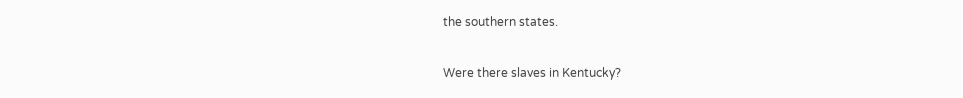the southern states.

Were there slaves in Kentucky?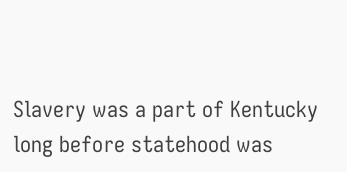Slavery was a part of Kentucky long before statehood was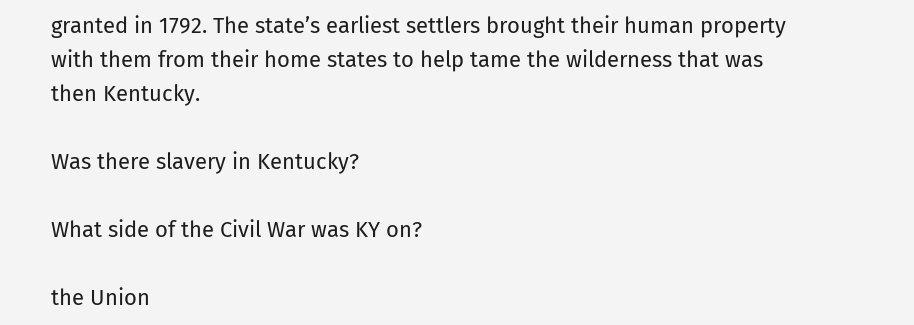granted in 1792. The state’s earliest settlers brought their human property with them from their home states to help tame the wilderness that was then Kentucky.

Was there slavery in Kentucky?

What side of the Civil War was KY on?

the Union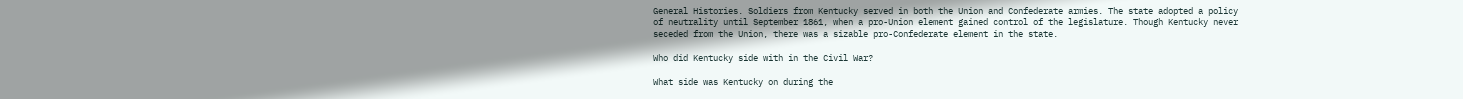General Histories. Soldiers from Kentucky served in both the Union and Confederate armies. The state adopted a policy of neutrality until September 1861, when a pro-Union element gained control of the legislature. Though Kentucky never seceded from the Union, there was a sizable pro-Confederate element in the state.

Who did Kentucky side with in the Civil War?

What side was Kentucky on during the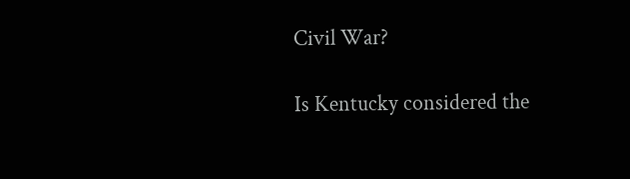Civil War?

Is Kentucky considered the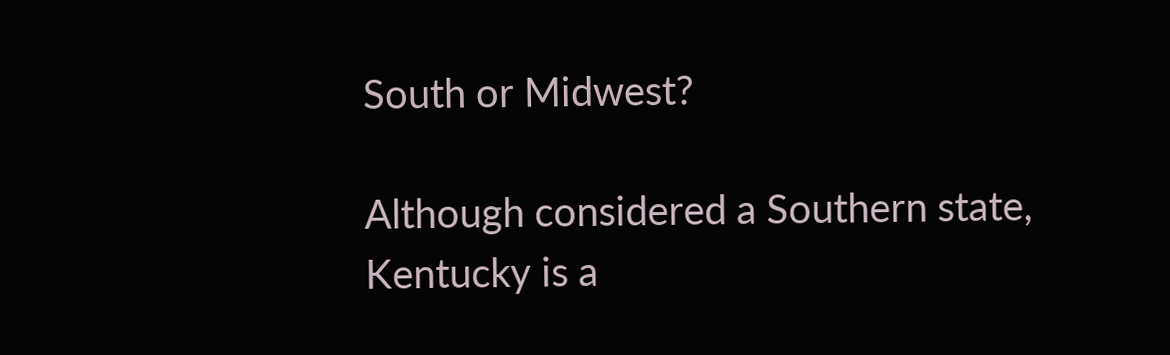South or Midwest?

Although considered a Southern state, Kentucky is a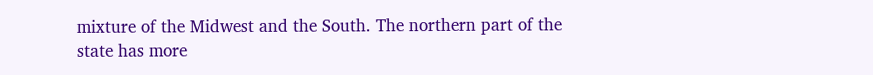mixture of the Midwest and the South. The northern part of the state has more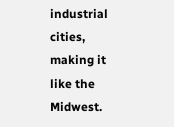industrial cities, making it like the Midwest.